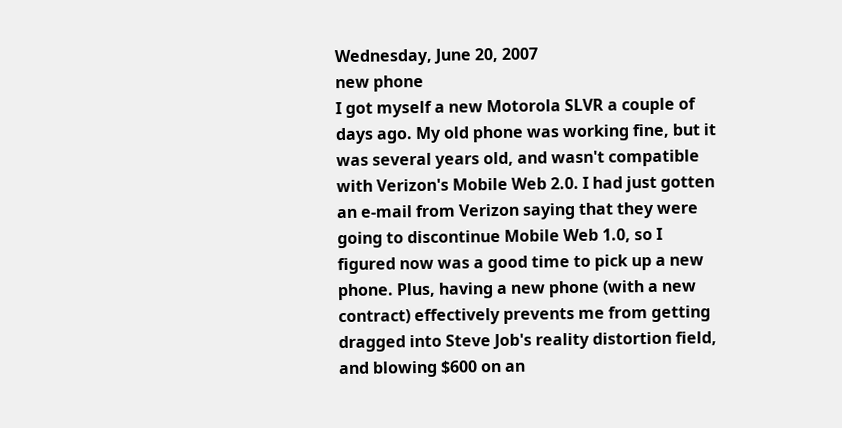Wednesday, June 20, 2007
new phone
I got myself a new Motorola SLVR a couple of days ago. My old phone was working fine, but it was several years old, and wasn't compatible with Verizon's Mobile Web 2.0. I had just gotten an e-mail from Verizon saying that they were going to discontinue Mobile Web 1.0, so I figured now was a good time to pick up a new phone. Plus, having a new phone (with a new contract) effectively prevents me from getting dragged into Steve Job's reality distortion field, and blowing $600 on an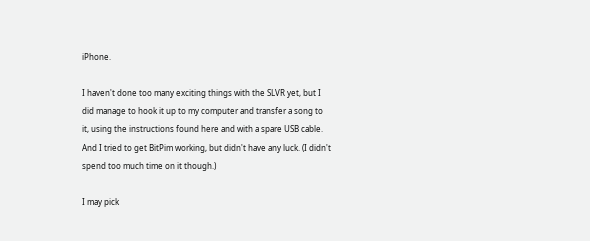iPhone.

I haven't done too many exciting things with the SLVR yet, but I did manage to hook it up to my computer and transfer a song to it, using the instructions found here and with a spare USB cable. And I tried to get BitPim working, but didn't have any luck. (I didn't spend too much time on it though.)

I may pick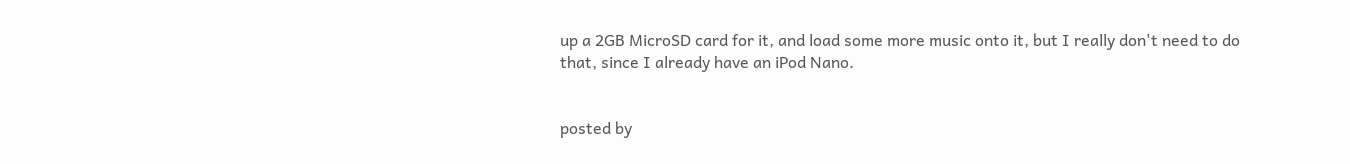up a 2GB MicroSD card for it, and load some more music onto it, but I really don't need to do that, since I already have an iPod Nano.


posted by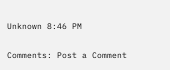Unknown 8:46 PM

Comments: Post a Comment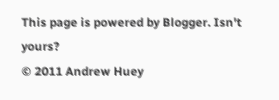This page is powered by Blogger. Isn't yours?
© 2011 Andrew Huey